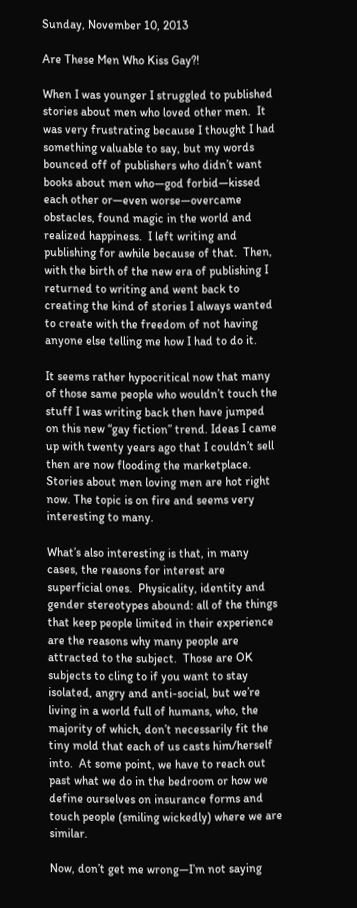Sunday, November 10, 2013

Are These Men Who Kiss Gay?!

When I was younger I struggled to published stories about men who loved other men.  It was very frustrating because I thought I had something valuable to say, but my words bounced off of publishers who didn’t want books about men who—god forbid—kissed each other or—even worse—overcame obstacles, found magic in the world and realized happiness.  I left writing and publishing for awhile because of that.  Then, with the birth of the new era of publishing I returned to writing and went back to creating the kind of stories I always wanted to create with the freedom of not having anyone else telling me how I had to do it.

It seems rather hypocritical now that many of those same people who wouldn’t touch the stuff I was writing back then have jumped on this new “gay fiction” trend. Ideas I came up with twenty years ago that I couldn’t sell then are now flooding the marketplace. Stories about men loving men are hot right now. The topic is on fire and seems very interesting to many.

What’s also interesting is that, in many cases, the reasons for interest are superficial ones.  Physicality, identity and gender stereotypes abound: all of the things that keep people limited in their experience are the reasons why many people are attracted to the subject.  Those are OK subjects to cling to if you want to stay isolated, angry and anti-social, but we’re living in a world full of humans, who, the majority of which, don’t necessarily fit the tiny mold that each of us casts him/herself into.  At some point, we have to reach out past what we do in the bedroom or how we define ourselves on insurance forms and touch people (smiling wickedly) where we are similar.

Now, don’t get me wrong—I’m not saying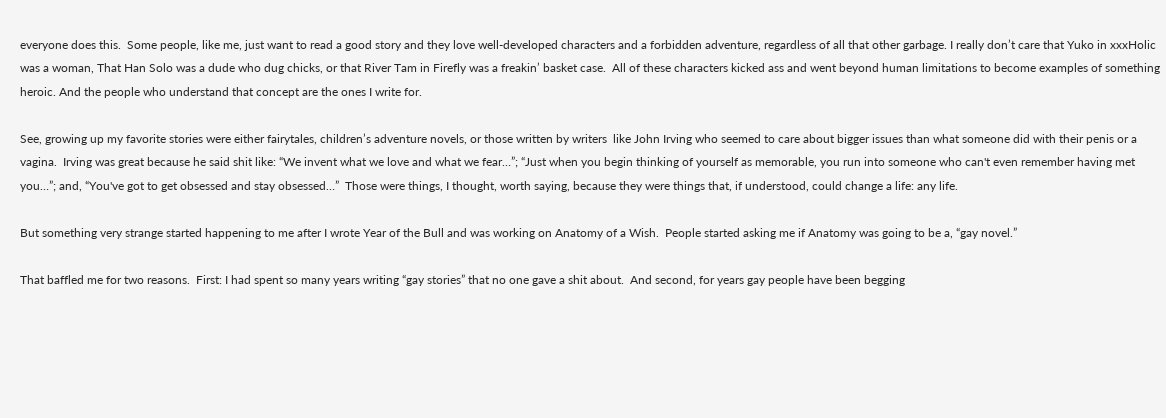everyone does this.  Some people, like me, just want to read a good story and they love well-developed characters and a forbidden adventure, regardless of all that other garbage. I really don’t care that Yuko in xxxHolic was a woman, That Han Solo was a dude who dug chicks, or that River Tam in Firefly was a freakin’ basket case.  All of these characters kicked ass and went beyond human limitations to become examples of something heroic. And the people who understand that concept are the ones I write for.

See, growing up my favorite stories were either fairytales, children’s adventure novels, or those written by writers  like John Irving who seemed to care about bigger issues than what someone did with their penis or a vagina.  Irving was great because he said shit like: “We invent what we love and what we fear…”; “Just when you begin thinking of yourself as memorable, you run into someone who can't even remember having met you…”; and, “You've got to get obsessed and stay obsessed…”  Those were things, I thought, worth saying, because they were things that, if understood, could change a life: any life.

But something very strange started happening to me after I wrote Year of the Bull and was working on Anatomy of a Wish.  People started asking me if Anatomy was going to be a, “gay novel.”

That baffled me for two reasons.  First: I had spent so many years writing “gay stories” that no one gave a shit about.  And second, for years gay people have been begging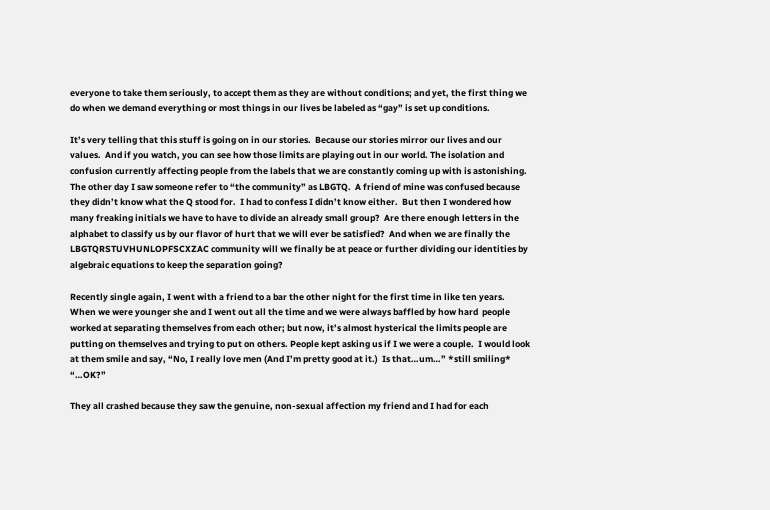everyone to take them seriously, to accept them as they are without conditions; and yet, the first thing we do when we demand everything or most things in our lives be labeled as “gay” is set up conditions.

It’s very telling that this stuff is going on in our stories.  Because our stories mirror our lives and our values.  And if you watch, you can see how those limits are playing out in our world. The isolation and confusion currently affecting people from the labels that we are constantly coming up with is astonishing.  The other day I saw someone refer to “the community” as LBGTQ.  A friend of mine was confused because they didn’t know what the Q stood for.  I had to confess I didn’t know either.  But then I wondered how many freaking initials we have to have to divide an already small group?  Are there enough letters in the alphabet to classify us by our flavor of hurt that we will ever be satisfied?  And when we are finally the LBGTQRSTUVHUNLOPFSCXZAC community will we finally be at peace or further dividing our identities by algebraic equations to keep the separation going?

Recently single again, I went with a friend to a bar the other night for the first time in like ten years.  When we were younger she and I went out all the time and we were always baffled by how hard  people worked at separating themselves from each other; but now, it’s almost hysterical the limits people are putting on themselves and trying to put on others. People kept asking us if I we were a couple.  I would look at them smile and say, “No, I really love men (And I’m pretty good at it.)  Is that…um…” *still smiling* “…OK?”

They all crashed because they saw the genuine, non-sexual affection my friend and I had for each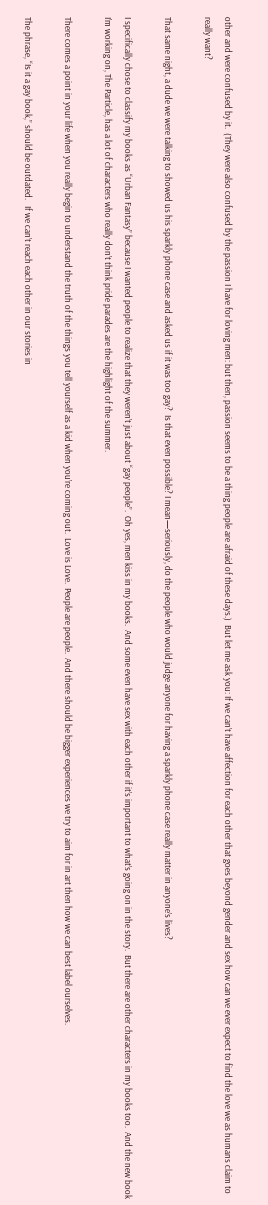other and were confused by it.  (They were also confused by the passion I have for loving men: but then, passion seems to be a thing people are afraid of these days.)  But let me ask you: If we can’t have affection for each other that goes beyond gender and sex how can we ever expect to find the love we as humans claim to really want?

That same night, a dude we were talking to showed us his sparkly phone case and asked us if it was too gay?  Is that even possible? I mean—seriously, do the people who would judge anyone for having a sparkly phone case really matter in anyone’s lives?

I specifically chose to classify my books as “Urban Fantasy” because I wanted people to realize that they weren’t just about “gay people”.  Oh yes, men kiss in my books.  And some even have sex with each other if it’s important to what’s going on in the story.  But there are other characters in my books too.  And the new book I’m working on, The Particle, has a lot of characters who really don’t think pride parades are the highlight of the summer.

There comes a point in your life when you really begin to understand the truth of the things you tell yourself as a kid when you’re coming out.  Love is Love.  People are people.  And there should be bigger experiences we try to aim for in art then how we can best label ourselves.

The phrase, “Is it a gay book,” should be outdated.   If we can’t reach each other in our stories in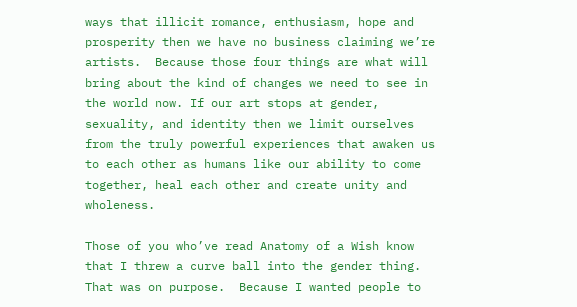ways that illicit romance, enthusiasm, hope and prosperity then we have no business claiming we’re artists.  Because those four things are what will bring about the kind of changes we need to see in the world now. If our art stops at gender, sexuality, and identity then we limit ourselves from the truly powerful experiences that awaken us to each other as humans like our ability to come together, heal each other and create unity and wholeness.

Those of you who’ve read Anatomy of a Wish know that I threw a curve ball into the gender thing.  That was on purpose.  Because I wanted people to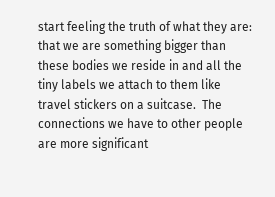start feeling the truth of what they are: that we are something bigger than these bodies we reside in and all the tiny labels we attach to them like travel stickers on a suitcase.  The connections we have to other people are more significant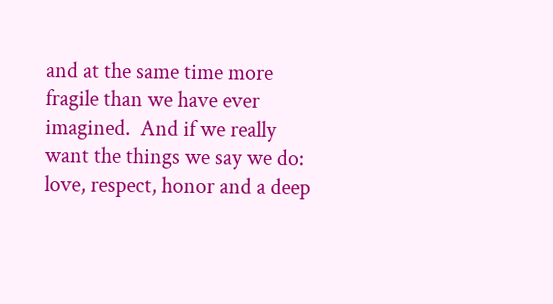and at the same time more fragile than we have ever imagined.  And if we really want the things we say we do: love, respect, honor and a deep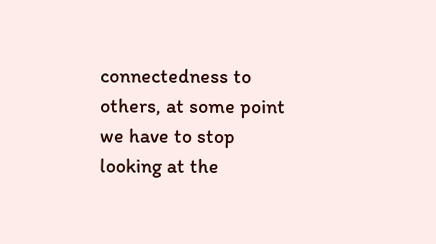connectedness to others, at some point we have to stop looking at the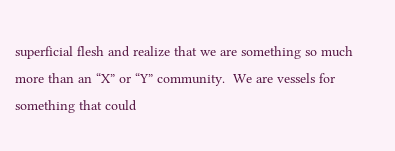superficial flesh and realize that we are something so much more than an “X” or “Y” community.  We are vessels for something that could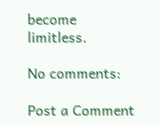become limitless.

No comments:

Post a Comment